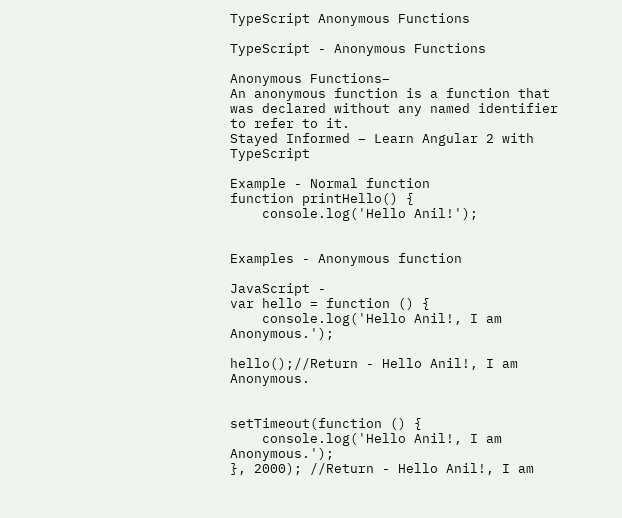TypeScript Anonymous Functions

TypeScript - Anonymous Functions

Anonymous Functions–
An anonymous function is a function that was declared without any named identifier to refer to it.
Stayed Informed – Learn Angular 2 with TypeScript

Example - Normal function
function printHello() {
    console.log('Hello Anil!');


Examples - Anonymous function

JavaScript -
var hello = function () {
    console.log('Hello Anil!, I am Anonymous.');

hello();//Return - Hello Anil!, I am Anonymous.


setTimeout(function () {
    console.log('Hello Anil!, I am Anonymous.');
}, 2000); //Return - Hello Anil!, I am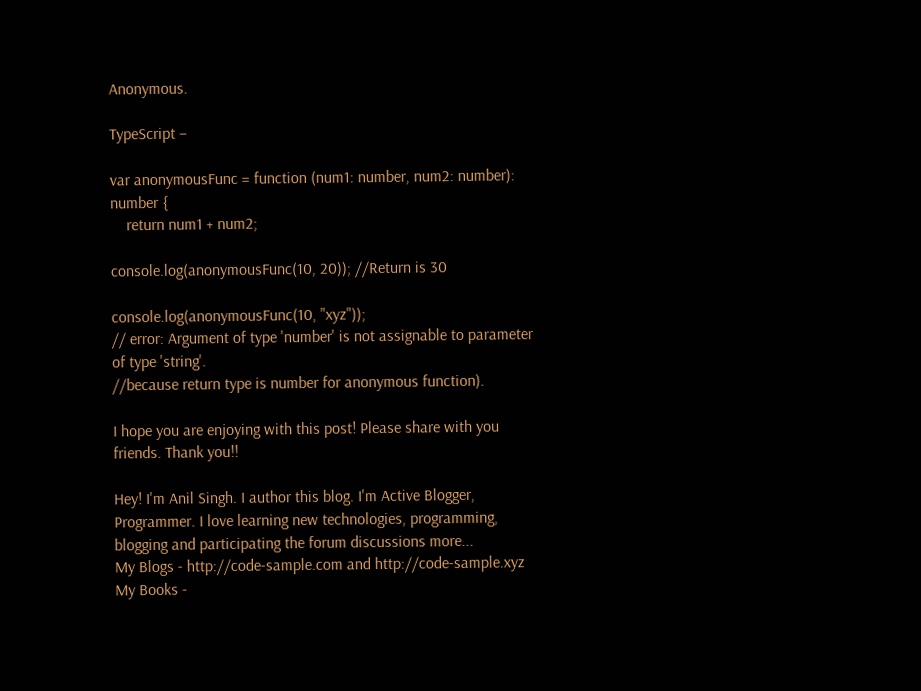Anonymous.

TypeScript –

var anonymousFunc = function (num1: number, num2: number): number {
    return num1 + num2;

console.log(anonymousFunc(10, 20)); //Return is 30

console.log(anonymousFunc(10, "xyz"));
// error: Argument of type 'number' is not assignable to parameter of type 'string'.
//because return type is number for anonymous function).

I hope you are enjoying with this post! Please share with you friends. Thank you!!

Hey! I'm Anil Singh. I author this blog. I'm Active Blogger, Programmer. I love learning new technologies, programming, blogging and participating the forum discussions more...
My Blogs - http://code-sample.com and http://code-sample.xyz
My Books -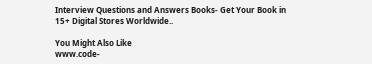Interview Questions and Answers Books- Get Your Book in 15+ Digital Stores Worldwide..

You Might Also Like
www.code-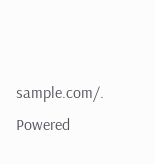sample.com/. Powered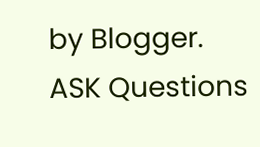by Blogger.
ASK Questions